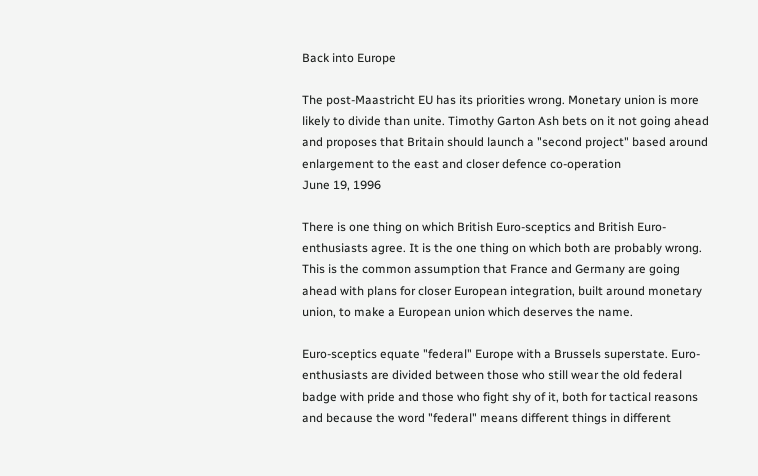Back into Europe

The post-Maastricht EU has its priorities wrong. Monetary union is more likely to divide than unite. Timothy Garton Ash bets on it not going ahead and proposes that Britain should launch a "second project" based around enlargement to the east and closer defence co-operation
June 19, 1996

There is one thing on which British Euro-sceptics and British Euro-enthusiasts agree. It is the one thing on which both are probably wrong. This is the common assumption that France and Germany are going ahead with plans for closer European integration, built around monetary union, to make a European union which deserves the name.

Euro-sceptics equate "federal" Europe with a Brussels superstate. Euro-enthusiasts are divided between those who still wear the old federal badge with pride and those who fight shy of it, both for tactical reasons and because the word "federal" means different things in different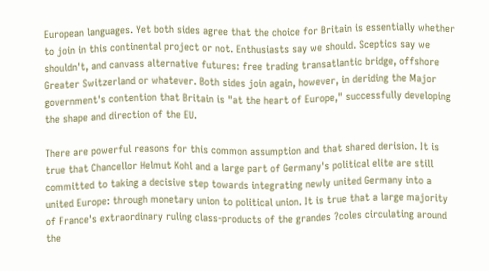European languages. Yet both sides agree that the choice for Britain is essentially whether to join in this continental project or not. Enthusiasts say we should. Sceptics say we shouldn't, and canvass alternative futures: free trading transatlantic bridge, offshore Greater Switzerland or whatever. Both sides join again, however, in deriding the Major government's contention that Britain is "at the heart of Europe," successfully developing the shape and direction of the EU.

There are powerful reasons for this common assumption and that shared derision. It is true that Chancellor Helmut Kohl and a large part of Germany's political elite are still committed to taking a decisive step towards integrating newly united Germany into a united Europe: through monetary union to political union. It is true that a large majority of France's extraordinary ruling class-products of the grandes ?coles circulating around the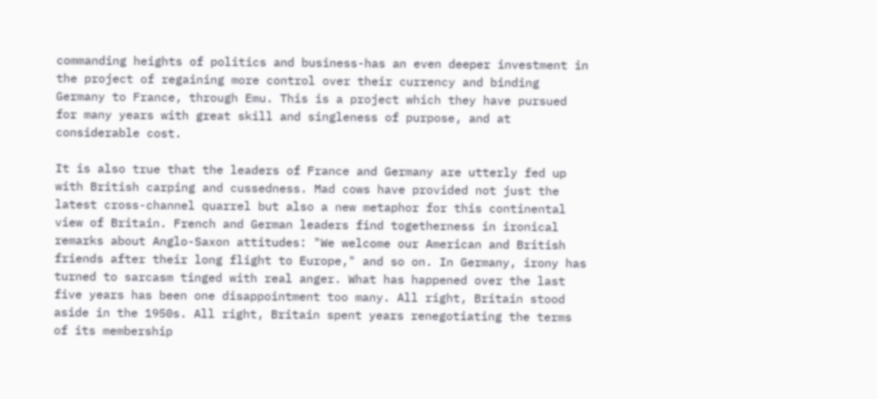commanding heights of politics and business-has an even deeper investment in the project of regaining more control over their currency and binding Germany to France, through Emu. This is a project which they have pursued for many years with great skill and singleness of purpose, and at considerable cost.

It is also true that the leaders of France and Germany are utterly fed up with British carping and cussedness. Mad cows have provided not just the latest cross-channel quarrel but also a new metaphor for this continental view of Britain. French and German leaders find togetherness in ironical remarks about Anglo-Saxon attitudes: "We welcome our American and British friends after their long flight to Europe," and so on. In Germany, irony has turned to sarcasm tinged with real anger. What has happened over the last five years has been one disappointment too many. All right, Britain stood aside in the 1950s. All right, Britain spent years renegotiating the terms of its membership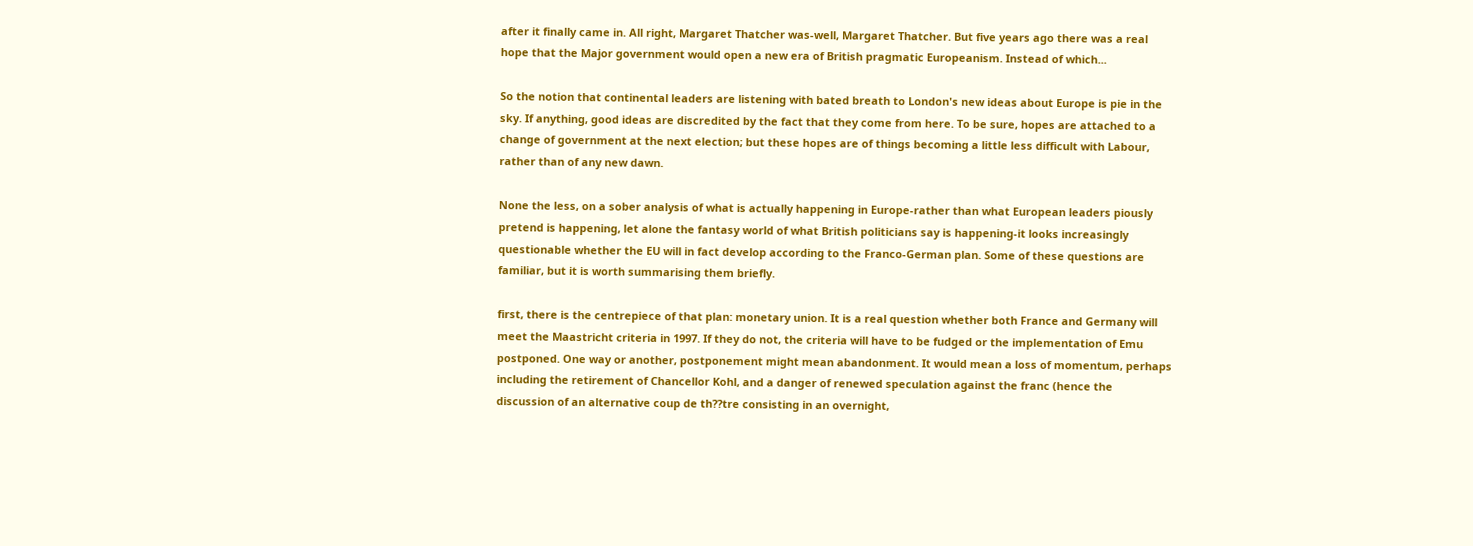after it finally came in. All right, Margaret Thatcher was-well, Margaret Thatcher. But five years ago there was a real hope that the Major government would open a new era of British pragmatic Europeanism. Instead of which...

So the notion that continental leaders are listening with bated breath to London's new ideas about Europe is pie in the sky. If anything, good ideas are discredited by the fact that they come from here. To be sure, hopes are attached to a change of government at the next election; but these hopes are of things becoming a little less difficult with Labour, rather than of any new dawn.

None the less, on a sober analysis of what is actually happening in Europe-rather than what European leaders piously pretend is happening, let alone the fantasy world of what British politicians say is happening-it looks increasingly questionable whether the EU will in fact develop according to the Franco-German plan. Some of these questions are familiar, but it is worth summarising them briefly.

first, there is the centrepiece of that plan: monetary union. It is a real question whether both France and Germany will meet the Maastricht criteria in 1997. If they do not, the criteria will have to be fudged or the implementation of Emu postponed. One way or another, postponement might mean abandonment. It would mean a loss of momentum, perhaps including the retirement of Chancellor Kohl, and a danger of renewed speculation against the franc (hence the discussion of an alternative coup de th??tre consisting in an overnight,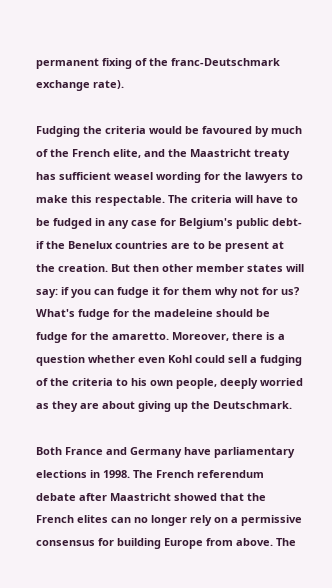permanent fixing of the franc-Deutschmark exchange rate).

Fudging the criteria would be favoured by much of the French elite, and the Maastricht treaty has sufficient weasel wording for the lawyers to make this respectable. The criteria will have to be fudged in any case for Belgium's public debt-if the Benelux countries are to be present at the creation. But then other member states will say: if you can fudge it for them why not for us? What's fudge for the madeleine should be fudge for the amaretto. Moreover, there is a question whether even Kohl could sell a fudging of the criteria to his own people, deeply worried as they are about giving up the Deutschmark.

Both France and Germany have parliamentary elections in 1998. The French referendum debate after Maastricht showed that the French elites can no longer rely on a permissive consensus for building Europe from above. The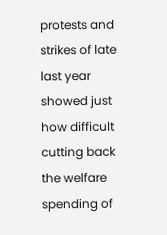protests and strikes of late last year showed just how difficult cutting back the welfare spending of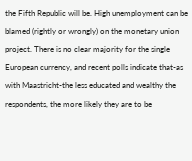the Fifth Republic will be. High unemployment can be blamed (rightly or wrongly) on the monetary union project. There is no clear majority for the single European currency, and recent polls indicate that-as with Maastricht-the less educated and wealthy the respondents, the more likely they are to be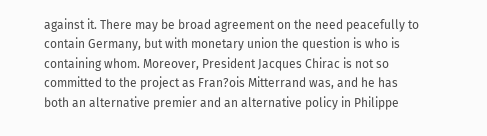against it. There may be broad agreement on the need peacefully to contain Germany, but with monetary union the question is who is containing whom. Moreover, President Jacques Chirac is not so committed to the project as Fran?ois Mitterrand was, and he has both an alternative premier and an alternative policy in Philippe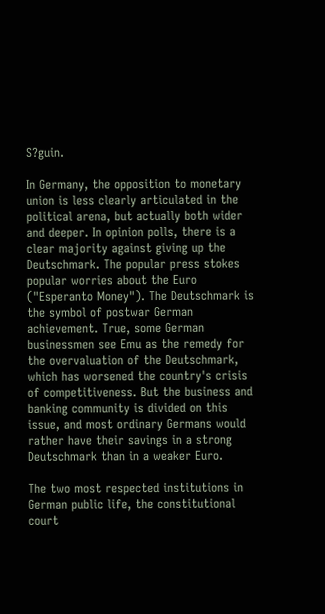S?guin.

In Germany, the opposition to monetary union is less clearly articulated in the political arena, but actually both wider and deeper. In opinion polls, there is a clear majority against giving up the Deutschmark. The popular press stokes popular worries about the Euro ("Esperanto Money"). The Deutschmark is the symbol of postwar German achievement. True, some German businessmen see Emu as the remedy for the overvaluation of the Deutschmark, which has worsened the country's crisis of competitiveness. But the business and banking community is divided on this issue, and most ordinary Germans would rather have their savings in a strong Deutschmark than in a weaker Euro.

The two most respected institutions in German public life, the constitutional court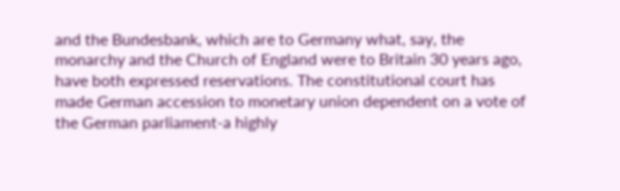and the Bundesbank, which are to Germany what, say, the monarchy and the Church of England were to Britain 30 years ago, have both expressed reservations. The constitutional court has made German accession to monetary union dependent on a vote of the German parliament-a highly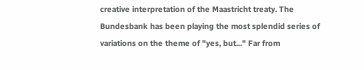creative interpretation of the Maastricht treaty. The Bundesbank has been playing the most splendid series of variations on the theme of "yes, but..." Far from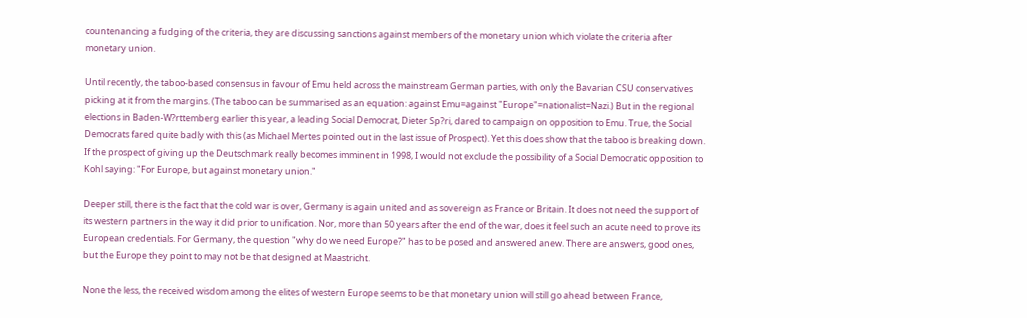countenancing a fudging of the criteria, they are discussing sanctions against members of the monetary union which violate the criteria after monetary union.

Until recently, the taboo-based consensus in favour of Emu held across the mainstream German parties, with only the Bavarian CSU conservatives picking at it from the margins. (The taboo can be summarised as an equation: against Emu=against "Europe"=nationalist=Nazi.) But in the regional elections in Baden-W?rttemberg earlier this year, a leading Social Democrat, Dieter Sp?ri, dared to campaign on opposition to Emu. True, the Social Democrats fared quite badly with this (as Michael Mertes pointed out in the last issue of Prospect). Yet this does show that the taboo is breaking down. If the prospect of giving up the Deutschmark really becomes imminent in 1998, I would not exclude the possibility of a Social Democratic opposition to Kohl saying: "For Europe, but against monetary union."

Deeper still, there is the fact that the cold war is over, Germany is again united and as sovereign as France or Britain. It does not need the support of its western partners in the way it did prior to unification. Nor, more than 50 years after the end of the war, does it feel such an acute need to prove its European credentials. For Germany, the question "why do we need Europe?" has to be posed and answered anew. There are answers, good ones, but the Europe they point to may not be that designed at Maastricht.

None the less, the received wisdom among the elites of western Europe seems to be that monetary union will still go ahead between France,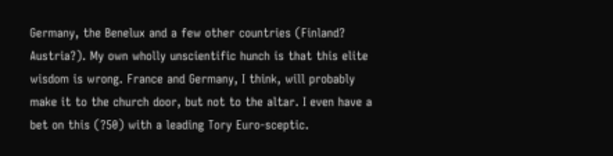Germany, the Benelux and a few other countries (Finland? Austria?). My own wholly unscientific hunch is that this elite wisdom is wrong. France and Germany, I think, will probably make it to the church door, but not to the altar. I even have a bet on this (?50) with a leading Tory Euro-sceptic.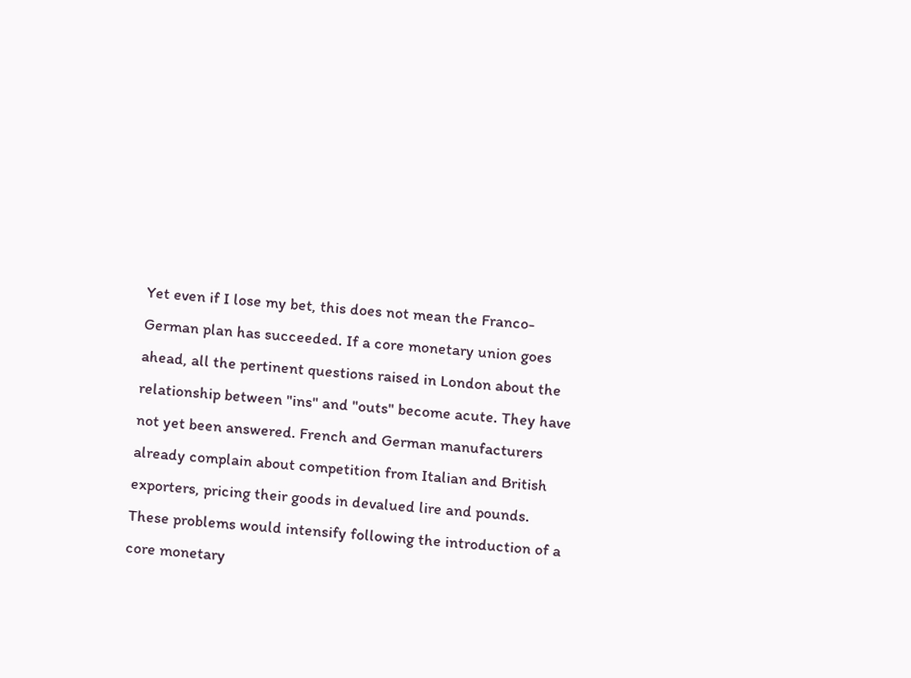Yet even if I lose my bet, this does not mean the Franco-German plan has succeeded. If a core monetary union goes ahead, all the pertinent questions raised in London about the relationship between "ins" and "outs" become acute. They have not yet been answered. French and German manufacturers already complain about competition from Italian and British exporters, pricing their goods in devalued lire and pounds. These problems would intensify following the introduction of a core monetary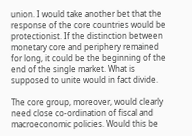union. I would take another bet that the response of the core countries would be protectionist. If the distinction between monetary core and periphery remained for long, it could be the beginning of the end of the single market. What is supposed to unite would in fact divide.

The core group, moreover, would clearly need close co-ordination of fiscal and macroeconomic policies. Would this be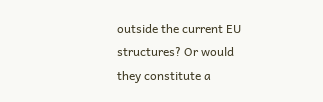outside the current EU structures? Or would they constitute a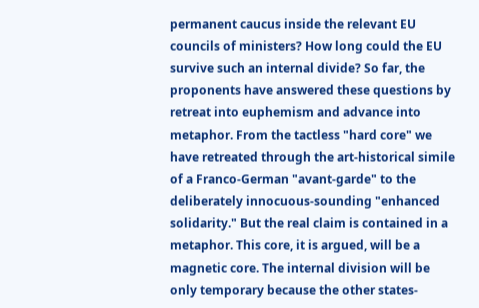permanent caucus inside the relevant EU councils of ministers? How long could the EU survive such an internal divide? So far, the proponents have answered these questions by retreat into euphemism and advance into metaphor. From the tactless "hard core" we have retreated through the art-historical simile of a Franco-German "avant-garde" to the deliberately innocuous-sounding "enhanced solidarity." But the real claim is contained in a metaphor. This core, it is argued, will be a magnetic core. The internal division will be only temporary because the other states-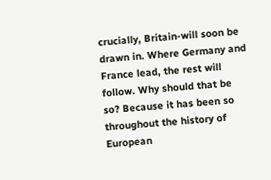crucially, Britain-will soon be drawn in. Where Germany and France lead, the rest will follow. Why should that be so? Because it has been so throughout the history of European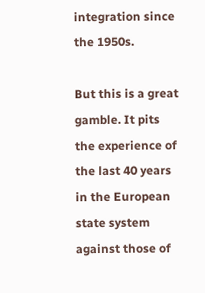integration since the 1950s.

But this is a great gamble. It pits the experience of the last 40 years in the European state system against those of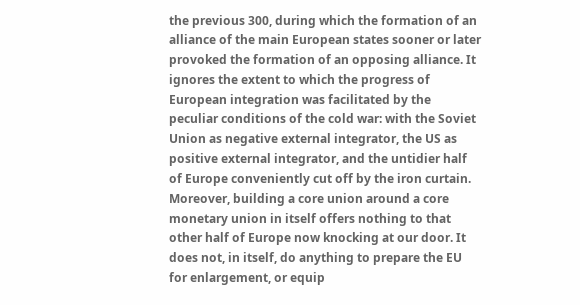the previous 300, during which the formation of an alliance of the main European states sooner or later provoked the formation of an opposing alliance. It ignores the extent to which the progress of European integration was facilitated by the peculiar conditions of the cold war: with the Soviet Union as negative external integrator, the US as positive external integrator, and the untidier half of Europe conveniently cut off by the iron curtain. Moreover, building a core union around a core monetary union in itself offers nothing to that other half of Europe now knocking at our door. It does not, in itself, do anything to prepare the EU for enlargement, or equip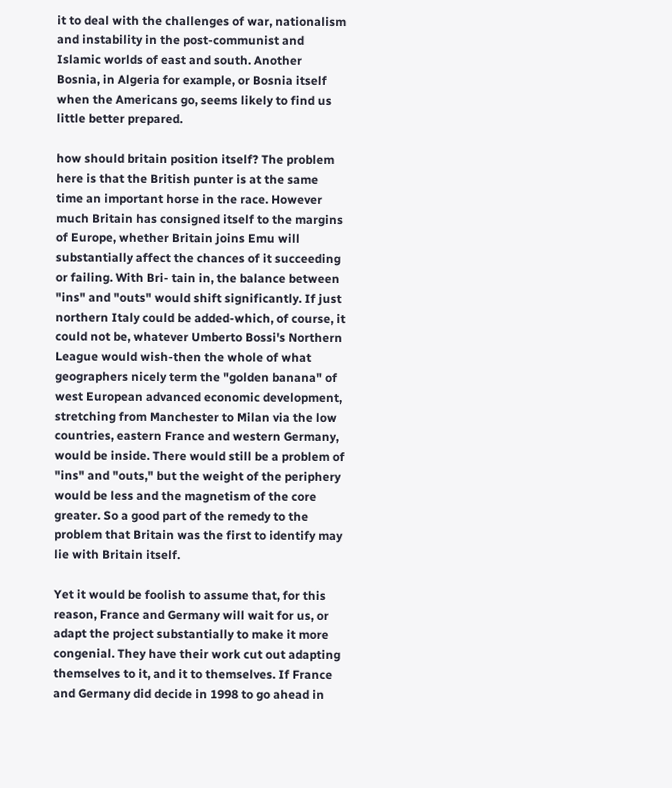it to deal with the challenges of war, nationalism and instability in the post-communist and Islamic worlds of east and south. Another Bosnia, in Algeria for example, or Bosnia itself when the Americans go, seems likely to find us little better prepared.

how should britain position itself? The problem here is that the British punter is at the same time an important horse in the race. However much Britain has consigned itself to the margins of Europe, whether Britain joins Emu will substantially affect the chances of it succeeding or failing. With Bri- tain in, the balance between "ins" and "outs" would shift significantly. If just northern Italy could be added-which, of course, it could not be, whatever Umberto Bossi's Northern League would wish-then the whole of what geographers nicely term the "golden banana" of west European advanced economic development, stretching from Manchester to Milan via the low countries, eastern France and western Germany, would be inside. There would still be a problem of "ins" and "outs," but the weight of the periphery would be less and the magnetism of the core greater. So a good part of the remedy to the problem that Britain was the first to identify may lie with Britain itself.

Yet it would be foolish to assume that, for this reason, France and Germany will wait for us, or adapt the project substantially to make it more congenial. They have their work cut out adapting themselves to it, and it to themselves. If France and Germany did decide in 1998 to go ahead in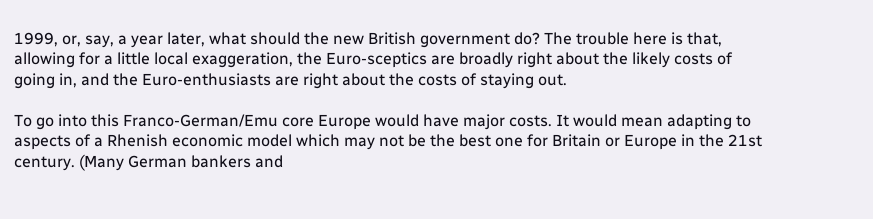1999, or, say, a year later, what should the new British government do? The trouble here is that, allowing for a little local exaggeration, the Euro-sceptics are broadly right about the likely costs of going in, and the Euro-enthusiasts are right about the costs of staying out.

To go into this Franco-German/Emu core Europe would have major costs. It would mean adapting to aspects of a Rhenish economic model which may not be the best one for Britain or Europe in the 21st century. (Many German bankers and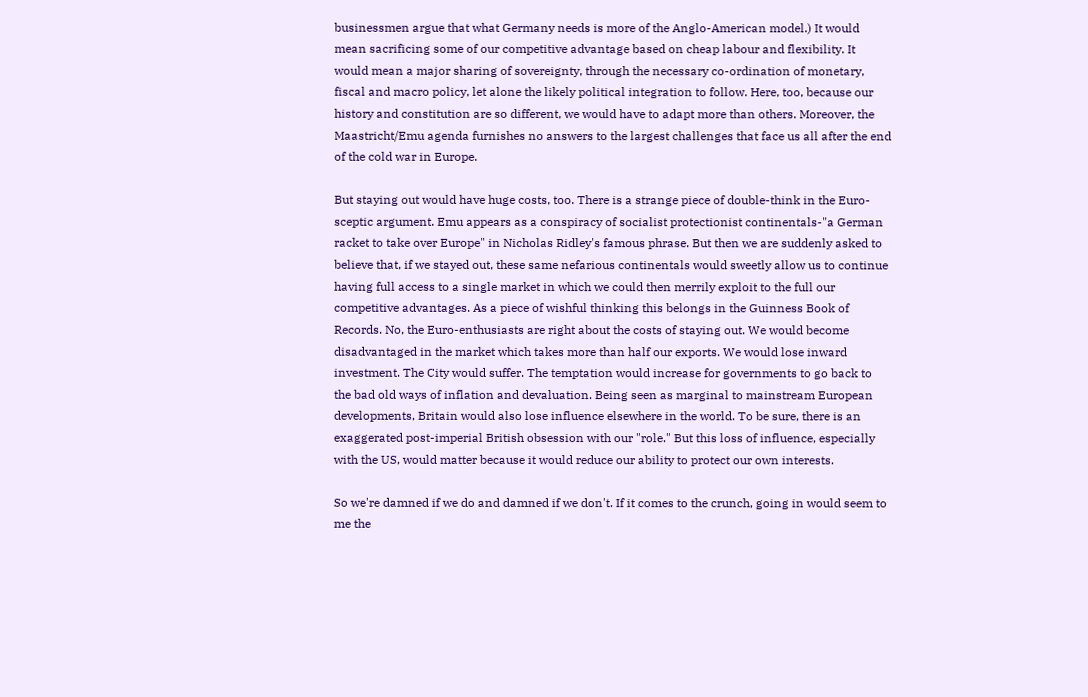businessmen argue that what Germany needs is more of the Anglo-American model.) It would mean sacrificing some of our competitive advantage based on cheap labour and flexibility. It would mean a major sharing of sovereignty, through the necessary co-ordination of monetary, fiscal and macro policy, let alone the likely political integration to follow. Here, too, because our history and constitution are so different, we would have to adapt more than others. Moreover, the Maastricht/Emu agenda furnishes no answers to the largest challenges that face us all after the end of the cold war in Europe.

But staying out would have huge costs, too. There is a strange piece of double-think in the Euro-sceptic argument. Emu appears as a conspiracy of socialist protectionist continentals-"a German racket to take over Europe" in Nicholas Ridley's famous phrase. But then we are suddenly asked to believe that, if we stayed out, these same nefarious continentals would sweetly allow us to continue having full access to a single market in which we could then merrily exploit to the full our competitive advantages. As a piece of wishful thinking this belongs in the Guinness Book of Records. No, the Euro-enthusiasts are right about the costs of staying out. We would become disadvantaged in the market which takes more than half our exports. We would lose inward investment. The City would suffer. The temptation would increase for governments to go back to the bad old ways of inflation and devaluation. Being seen as marginal to mainstream European developments, Britain would also lose influence elsewhere in the world. To be sure, there is an exaggerated post-imperial British obsession with our "role." But this loss of influence, especially with the US, would matter because it would reduce our ability to protect our own interests.

So we're damned if we do and damned if we don't. If it comes to the crunch, going in would seem to me the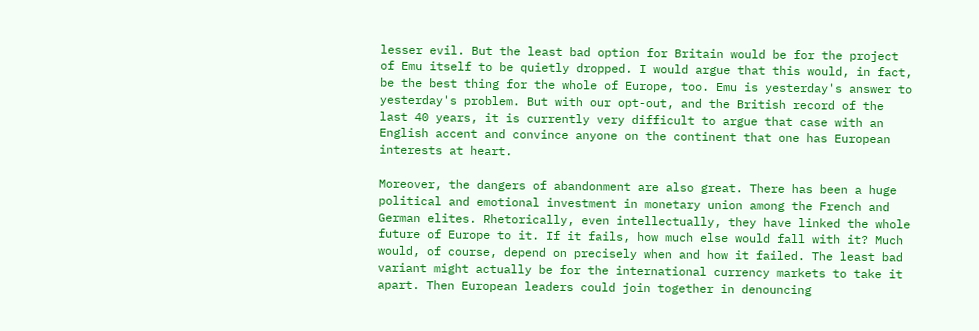lesser evil. But the least bad option for Britain would be for the project of Emu itself to be quietly dropped. I would argue that this would, in fact, be the best thing for the whole of Europe, too. Emu is yesterday's answer to yesterday's problem. But with our opt-out, and the British record of the last 40 years, it is currently very difficult to argue that case with an English accent and convince anyone on the continent that one has European interests at heart.

Moreover, the dangers of abandonment are also great. There has been a huge political and emotional investment in monetary union among the French and German elites. Rhetorically, even intellectually, they have linked the whole future of Europe to it. If it fails, how much else would fall with it? Much would, of course, depend on precisely when and how it failed. The least bad variant might actually be for the international currency markets to take it apart. Then European leaders could join together in denouncing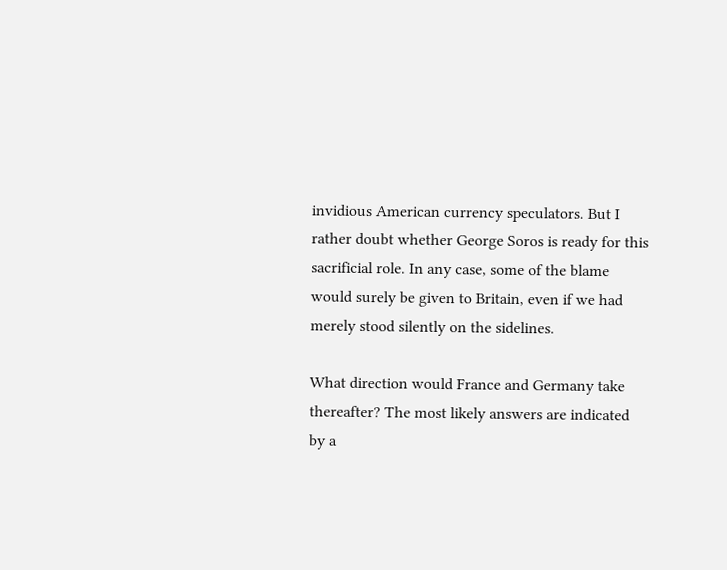invidious American currency speculators. But I rather doubt whether George Soros is ready for this sacrificial role. In any case, some of the blame would surely be given to Britain, even if we had merely stood silently on the sidelines.

What direction would France and Germany take thereafter? The most likely answers are indicated by a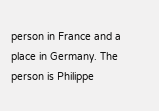person in France and a place in Germany. The person is Philippe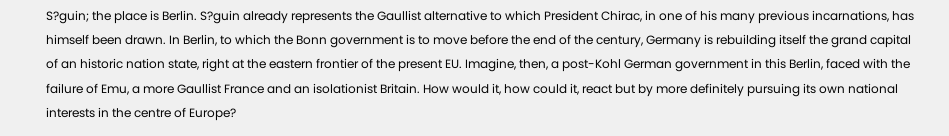S?guin; the place is Berlin. S?guin already represents the Gaullist alternative to which President Chirac, in one of his many previous incarnations, has himself been drawn. In Berlin, to which the Bonn government is to move before the end of the century, Germany is rebuilding itself the grand capital of an historic nation state, right at the eastern frontier of the present EU. Imagine, then, a post-Kohl German government in this Berlin, faced with the failure of Emu, a more Gaullist France and an isolationist Britain. How would it, how could it, react but by more definitely pursuing its own national interests in the centre of Europe?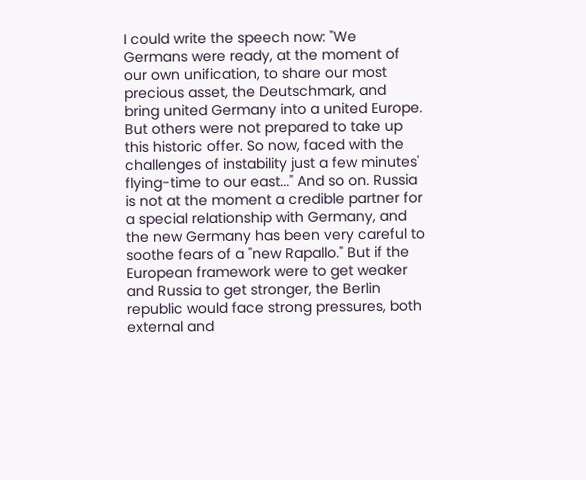I could write the speech now: "We Germans were ready, at the moment of our own unification, to share our most precious asset, the Deutschmark, and bring united Germany into a united Europe. But others were not prepared to take up this historic offer. So now, faced with the challenges of instability just a few minutes' flying-time to our east..." And so on. Russia is not at the moment a credible partner for a special relationship with Germany, and the new Germany has been very careful to soothe fears of a "new Rapallo." But if the European framework were to get weaker and Russia to get stronger, the Berlin republic would face strong pressures, both external and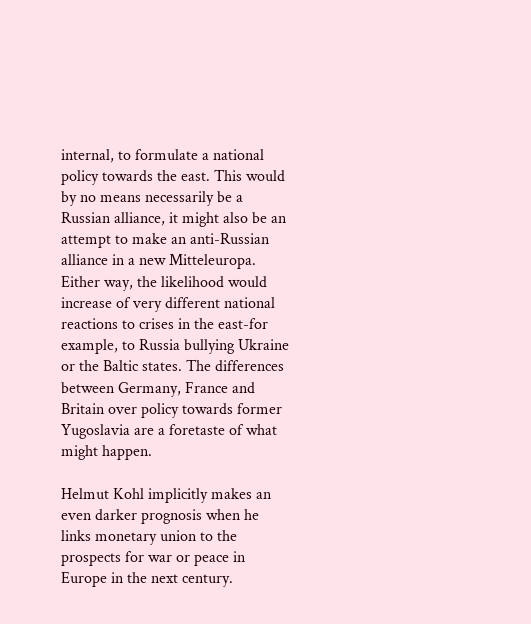internal, to formulate a national policy towards the east. This would by no means necessarily be a Russian alliance, it might also be an attempt to make an anti-Russian alliance in a new Mitteleuropa. Either way, the likelihood would increase of very different national reactions to crises in the east-for example, to Russia bullying Ukraine or the Baltic states. The differences between Germany, France and Britain over policy towards former Yugoslavia are a foretaste of what might happen.

Helmut Kohl implicitly makes an even darker prognosis when he links monetary union to the prospects for war or peace in Europe in the next century.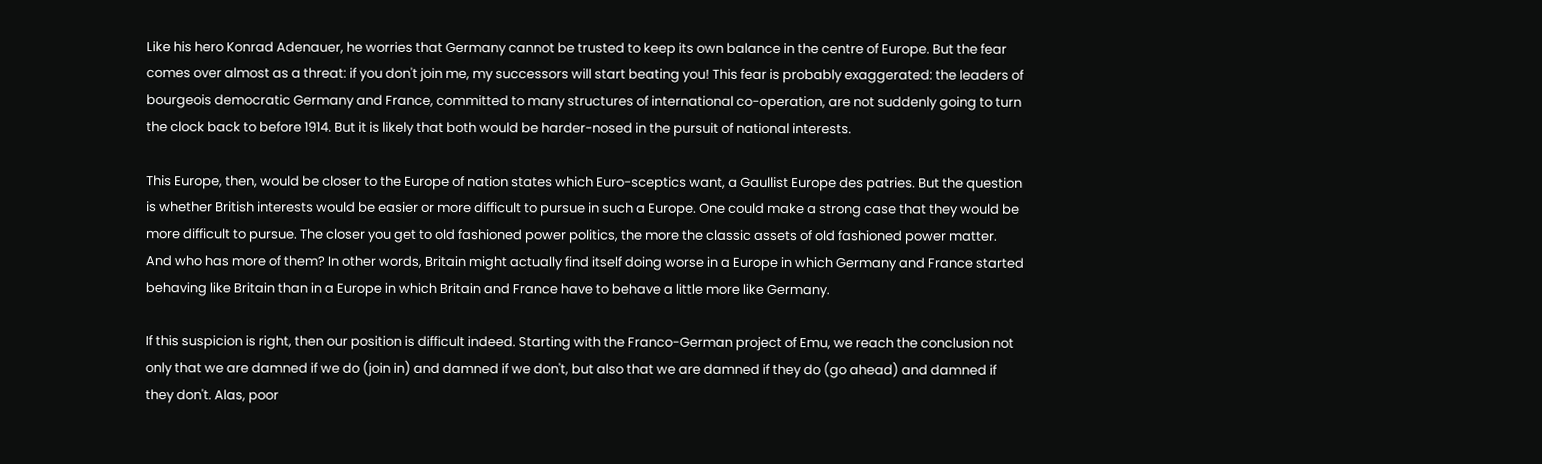Like his hero Konrad Adenauer, he worries that Germany cannot be trusted to keep its own balance in the centre of Europe. But the fear comes over almost as a threat: if you don't join me, my successors will start beating you! This fear is probably exaggerated: the leaders of bourgeois democratic Germany and France, committed to many structures of international co-operation, are not suddenly going to turn the clock back to before 1914. But it is likely that both would be harder-nosed in the pursuit of national interests.

This Europe, then, would be closer to the Europe of nation states which Euro-sceptics want, a Gaullist Europe des patries. But the question is whether British interests would be easier or more difficult to pursue in such a Europe. One could make a strong case that they would be more difficult to pursue. The closer you get to old fashioned power politics, the more the classic assets of old fashioned power matter. And who has more of them? In other words, Britain might actually find itself doing worse in a Europe in which Germany and France started behaving like Britain than in a Europe in which Britain and France have to behave a little more like Germany.

If this suspicion is right, then our position is difficult indeed. Starting with the Franco-German project of Emu, we reach the conclusion not only that we are damned if we do (join in) and damned if we don't, but also that we are damned if they do (go ahead) and damned if they don't. Alas, poor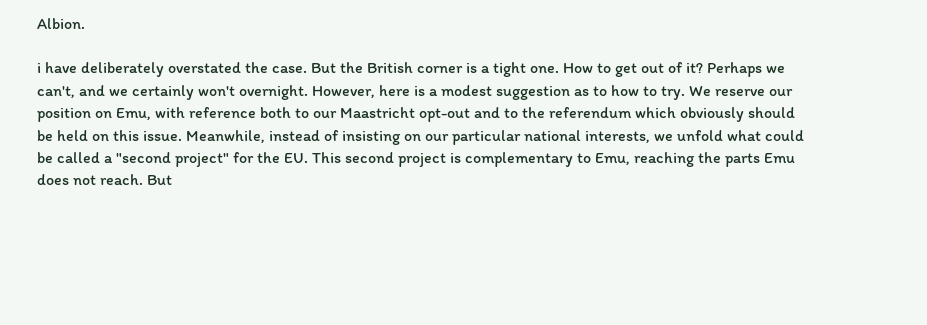Albion.

i have deliberately overstated the case. But the British corner is a tight one. How to get out of it? Perhaps we can't, and we certainly won't overnight. However, here is a modest suggestion as to how to try. We reserve our position on Emu, with reference both to our Maastricht opt-out and to the referendum which obviously should be held on this issue. Meanwhile, instead of insisting on our particular national interests, we unfold what could be called a "second project" for the EU. This second project is complementary to Emu, reaching the parts Emu does not reach. But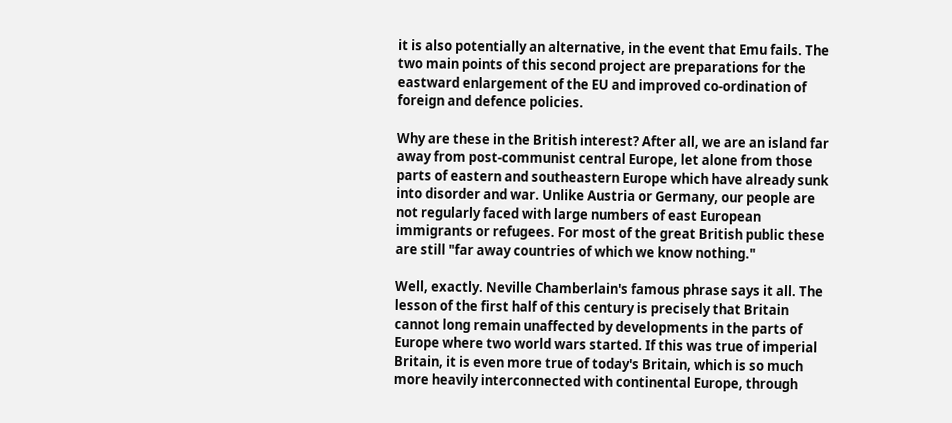it is also potentially an alternative, in the event that Emu fails. The two main points of this second project are preparations for the eastward enlargement of the EU and improved co-ordination of foreign and defence policies.

Why are these in the British interest? After all, we are an island far away from post-communist central Europe, let alone from those parts of eastern and southeastern Europe which have already sunk into disorder and war. Unlike Austria or Germany, our people are not regularly faced with large numbers of east European immigrants or refugees. For most of the great British public these are still "far away countries of which we know nothing."

Well, exactly. Neville Chamberlain's famous phrase says it all. The lesson of the first half of this century is precisely that Britain cannot long remain unaffected by developments in the parts of Europe where two world wars started. If this was true of imperial Britain, it is even more true of today's Britain, which is so much more heavily interconnected with continental Europe, through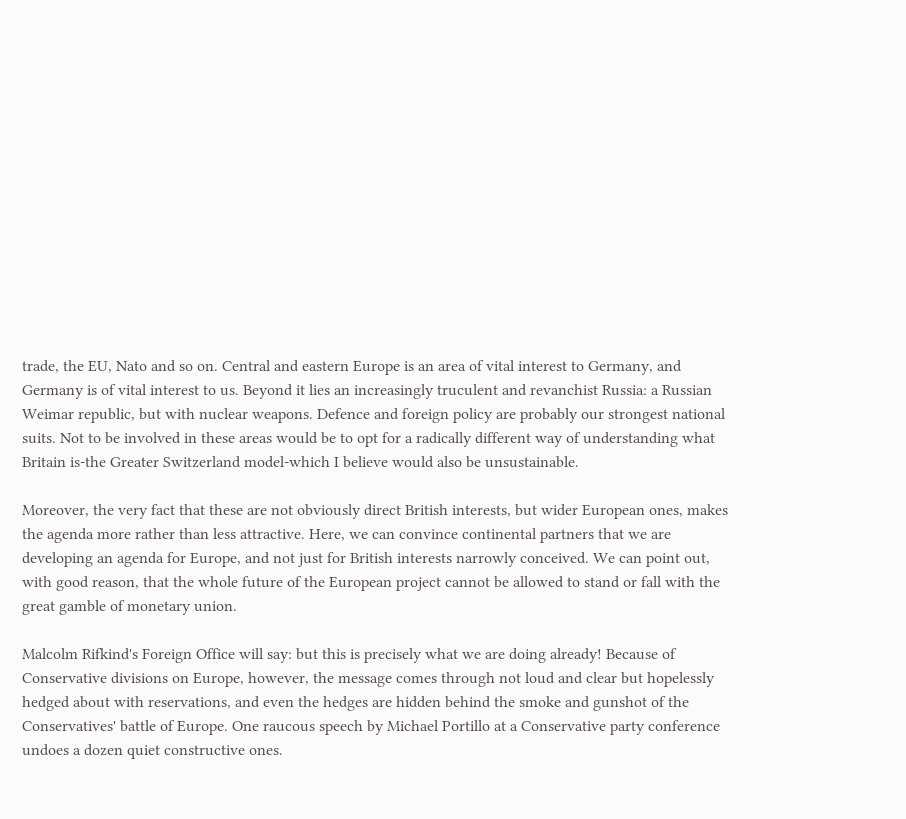trade, the EU, Nato and so on. Central and eastern Europe is an area of vital interest to Germany, and Germany is of vital interest to us. Beyond it lies an increasingly truculent and revanchist Russia: a Russian Weimar republic, but with nuclear weapons. Defence and foreign policy are probably our strongest national suits. Not to be involved in these areas would be to opt for a radically different way of understanding what Britain is-the Greater Switzerland model-which I believe would also be unsustainable.

Moreover, the very fact that these are not obviously direct British interests, but wider European ones, makes the agenda more rather than less attractive. Here, we can convince continental partners that we are developing an agenda for Europe, and not just for British interests narrowly conceived. We can point out, with good reason, that the whole future of the European project cannot be allowed to stand or fall with the great gamble of monetary union.

Malcolm Rifkind's Foreign Office will say: but this is precisely what we are doing already! Because of Conservative divisions on Europe, however, the message comes through not loud and clear but hopelessly hedged about with reservations, and even the hedges are hidden behind the smoke and gunshot of the Conservatives' battle of Europe. One raucous speech by Michael Portillo at a Conservative party conference undoes a dozen quiet constructive ones.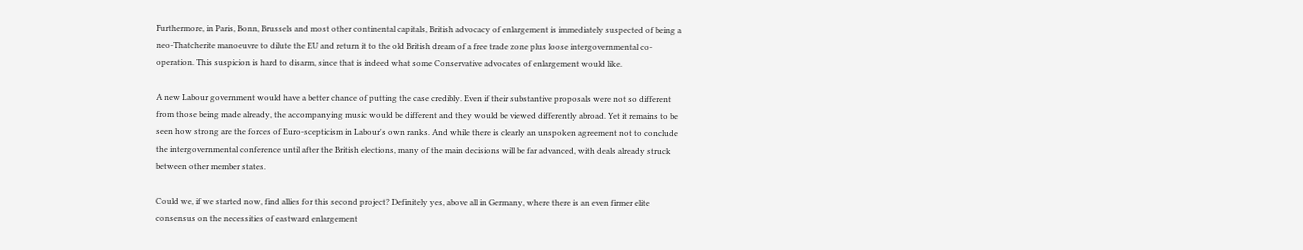Furthermore, in Paris, Bonn, Brussels and most other continental capitals, British advocacy of enlargement is immediately suspected of being a neo-Thatcherite manoeuvre to dilute the EU and return it to the old British dream of a free trade zone plus loose intergovernmental co-operation. This suspicion is hard to disarm, since that is indeed what some Conservative advocates of enlargement would like.

A new Labour government would have a better chance of putting the case credibly. Even if their substantive proposals were not so different from those being made already, the accompanying music would be different and they would be viewed differently abroad. Yet it remains to be seen how strong are the forces of Euro-scepticism in Labour's own ranks. And while there is clearly an unspoken agreement not to conclude the intergovernmental conference until after the British elections, many of the main decisions will be far advanced, with deals already struck between other member states.

Could we, if we started now, find allies for this second project? Definitely yes, above all in Germany, where there is an even firmer elite consensus on the necessities of eastward enlargement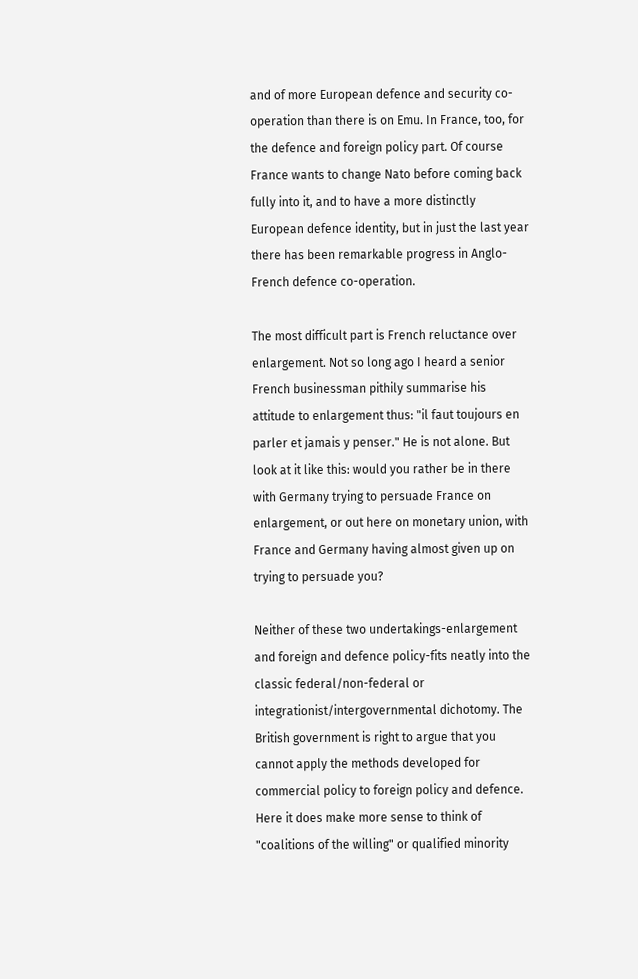and of more European defence and security co-operation than there is on Emu. In France, too, for the defence and foreign policy part. Of course France wants to change Nato before coming back fully into it, and to have a more distinctly European defence identity, but in just the last year there has been remarkable progress in Anglo-French defence co-operation.

The most difficult part is French reluctance over enlargement. Not so long ago I heard a senior French businessman pithily summarise his attitude to enlargement thus: "il faut toujours en parler et jamais y penser." He is not alone. But look at it like this: would you rather be in there with Germany trying to persuade France on enlargement, or out here on monetary union, with France and Germany having almost given up on trying to persuade you?

Neither of these two undertakings-enlargement and foreign and defence policy-fits neatly into the classic federal/non-federal or integrationist/intergovernmental dichotomy. The British government is right to argue that you cannot apply the methods developed for commercial policy to foreign policy and defence. Here it does make more sense to think of "coalitions of the willing" or qualified minority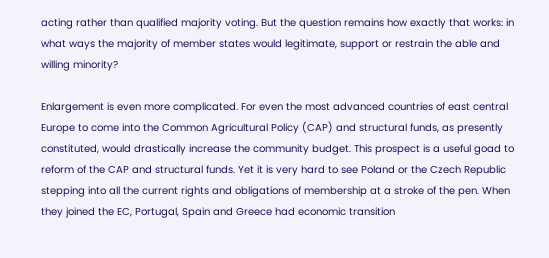acting rather than qualified majority voting. But the question remains how exactly that works: in what ways the majority of member states would legitimate, support or restrain the able and willing minority?

Enlargement is even more complicated. For even the most advanced countries of east central Europe to come into the Common Agricultural Policy (CAP) and structural funds, as presently constituted, would drastically increase the community budget. This prospect is a useful goad to reform of the CAP and structural funds. Yet it is very hard to see Poland or the Czech Republic stepping into all the current rights and obligations of membership at a stroke of the pen. When they joined the EC, Portugal, Spain and Greece had economic transition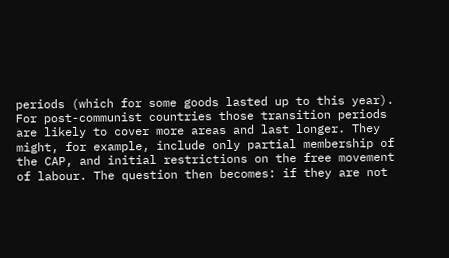periods (which for some goods lasted up to this year). For post-communist countries those transition periods are likely to cover more areas and last longer. They might, for example, include only partial membership of the CAP, and initial restrictions on the free movement of labour. The question then becomes: if they are not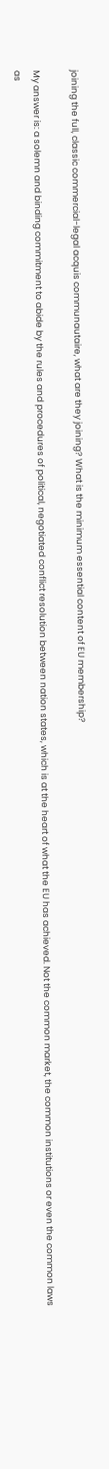joining the full, classic commercial-legal acquis communautaire, what are they joining? What is the minimum essential content of EU membership?

My answer is: a solemn and binding commitment to abide by the rules and procedures of political, negotiated conflict resolution between nation states, which is at the heart of what the EU has achieved. Not the common market, the common institutions or even the common laws as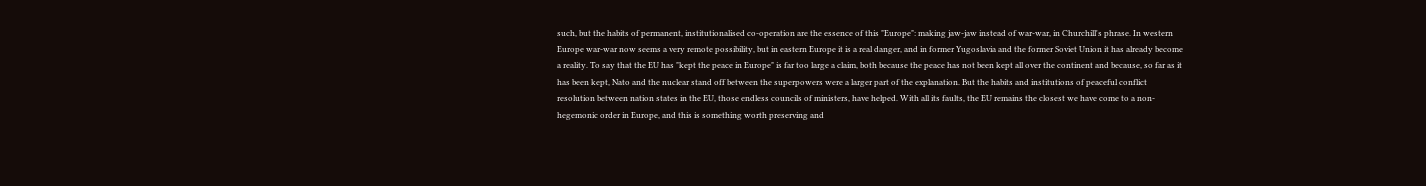such, but the habits of permanent, institutionalised co-operation are the essence of this "Europe": making jaw-jaw instead of war-war, in Churchill's phrase. In western Europe war-war now seems a very remote possibility, but in eastern Europe it is a real danger, and in former Yugoslavia and the former Soviet Union it has already become a reality. To say that the EU has "kept the peace in Europe" is far too large a claim, both because the peace has not been kept all over the continent and because, so far as it has been kept, Nato and the nuclear stand off between the superpowers were a larger part of the explanation. But the habits and institutions of peaceful conflict resolution between nation states in the EU, those endless councils of ministers, have helped. With all its faults, the EU remains the closest we have come to a non-hegemonic order in Europe, and this is something worth preserving and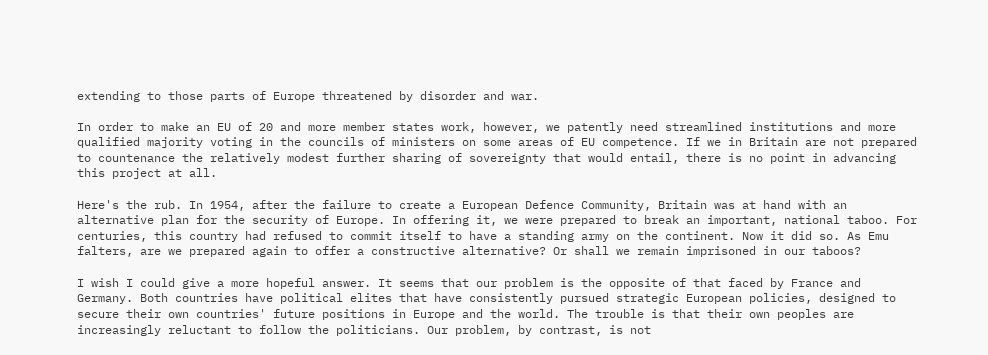extending to those parts of Europe threatened by disorder and war.

In order to make an EU of 20 and more member states work, however, we patently need streamlined institutions and more qualified majority voting in the councils of ministers on some areas of EU competence. If we in Britain are not prepared to countenance the relatively modest further sharing of sovereignty that would entail, there is no point in advancing this project at all.

Here's the rub. In 1954, after the failure to create a European Defence Community, Britain was at hand with an alternative plan for the security of Europe. In offering it, we were prepared to break an important, national taboo. For centuries, this country had refused to commit itself to have a standing army on the continent. Now it did so. As Emu falters, are we prepared again to offer a constructive alternative? Or shall we remain imprisoned in our taboos?

I wish I could give a more hopeful answer. It seems that our problem is the opposite of that faced by France and Germany. Both countries have political elites that have consistently pursued strategic European policies, designed to secure their own countries' future positions in Europe and the world. The trouble is that their own peoples are increasingly reluctant to follow the politicians. Our problem, by contrast, is not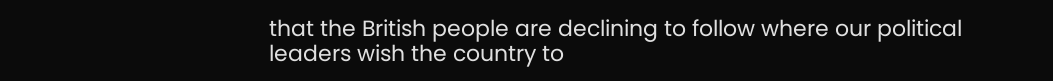that the British people are declining to follow where our political leaders wish the country to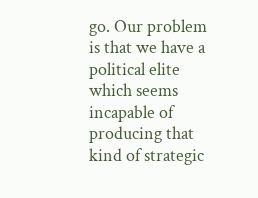go. Our problem is that we have a political elite which seems incapable of producing that kind of strategic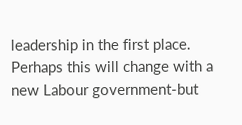leadership in the first place. Perhaps this will change with a new Labour government-but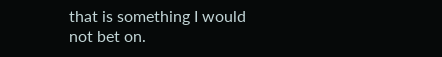that is something I would not bet on.